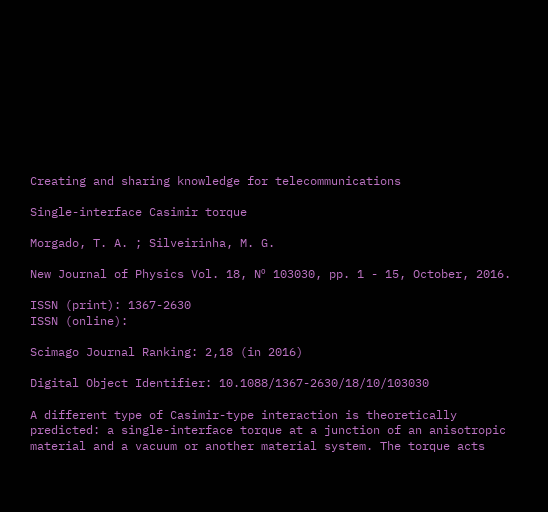Creating and sharing knowledge for telecommunications

Single-interface Casimir torque

Morgado, T. A. ; Silveirinha, M. G.

New Journal of Physics Vol. 18, Nº 103030, pp. 1 - 15, October, 2016.

ISSN (print): 1367-2630
ISSN (online):

Scimago Journal Ranking: 2,18 (in 2016)

Digital Object Identifier: 10.1088/1367-2630/18/10/103030

A different type of Casimir-type interaction is theoretically predicted: a single-interface torque at a junction of an anisotropic material and a vacuum or another material system. The torque acts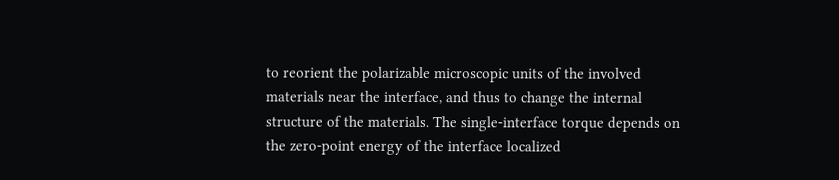to reorient the polarizable microscopic units of the involved materials near the interface, and thus to change the internal structure of the materials. The single-interface torque depends on the zero-point energy of the interface localized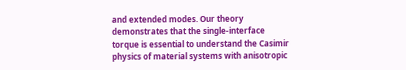and extended modes. Our theory demonstrates that the single-interface torque is essential to understand the Casimir physics of material systems with anisotropic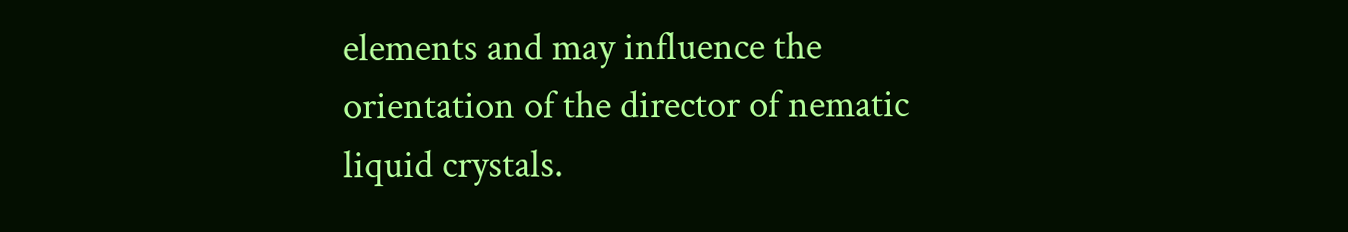elements and may influence the orientation of the director of nematic liquid crystals.